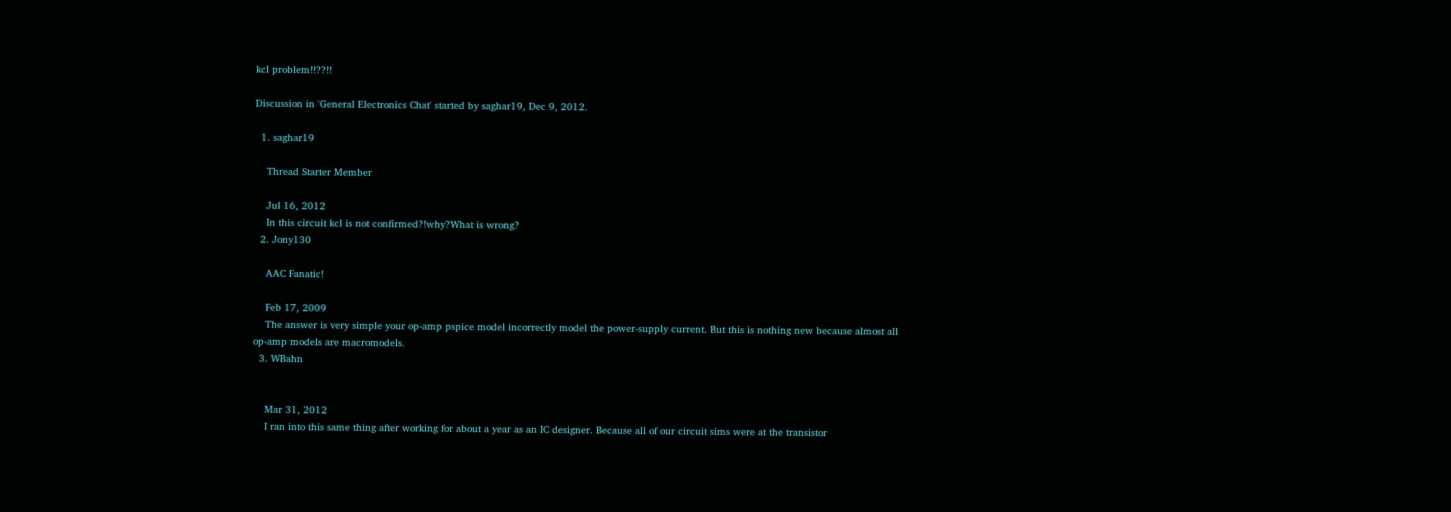kcl problem!!??!!

Discussion in 'General Electronics Chat' started by saghar19, Dec 9, 2012.

  1. saghar19

    Thread Starter Member

    Jul 16, 2012
    In this circuit kcl is not confirmed?!why?What is wrong?
  2. Jony130

    AAC Fanatic!

    Feb 17, 2009
    The answer is very simple your op-amp pspice model incorrectly model the power-supply current. But this is nothing new because almost all op-amp models are macromodels.
  3. WBahn


    Mar 31, 2012
    I ran into this same thing after working for about a year as an IC designer. Because all of our circuit sims were at the transistor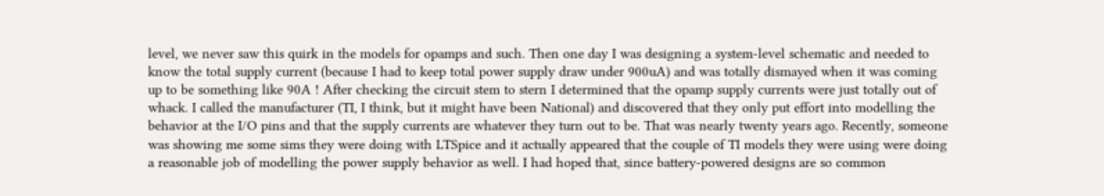level, we never saw this quirk in the models for opamps and such. Then one day I was designing a system-level schematic and needed to know the total supply current (because I had to keep total power supply draw under 900uA) and was totally dismayed when it was coming up to be something like 90A ! After checking the circuit stem to stern I determined that the opamp supply currents were just totally out of whack. I called the manufacturer (TI, I think, but it might have been National) and discovered that they only put effort into modelling the behavior at the I/O pins and that the supply currents are whatever they turn out to be. That was nearly twenty years ago. Recently, someone was showing me some sims they were doing with LTSpice and it actually appeared that the couple of TI models they were using were doing a reasonable job of modelling the power supply behavior as well. I had hoped that, since battery-powered designs are so common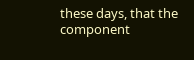these days, that the component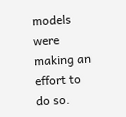models were making an effort to do so.